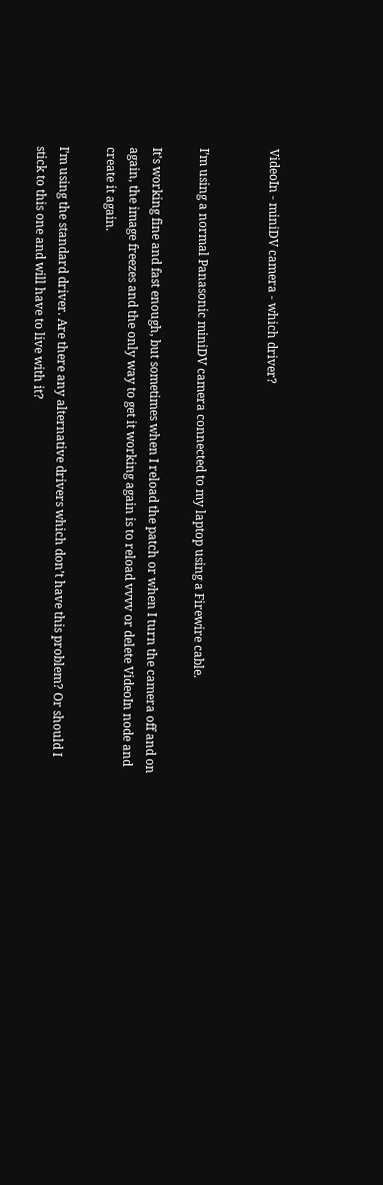VideoIn - miniDV camera - which driver?


I’m using a normal Panasonic miniDV camera connected to my laptop using a Firewire cable.

It’s working fine and fast enough, but sometimes when I reload the patch or when I turn the camera off and on again, the image freezes and the only way to get it working again is to reload vvvv or delete VideoIn node and create it again.

I’m using the standard driver. Are there any alternative drivers which don’t have this problem? Or should I stick to this one and will have to live with it?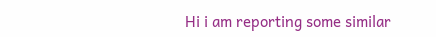Hi i am reporting some similar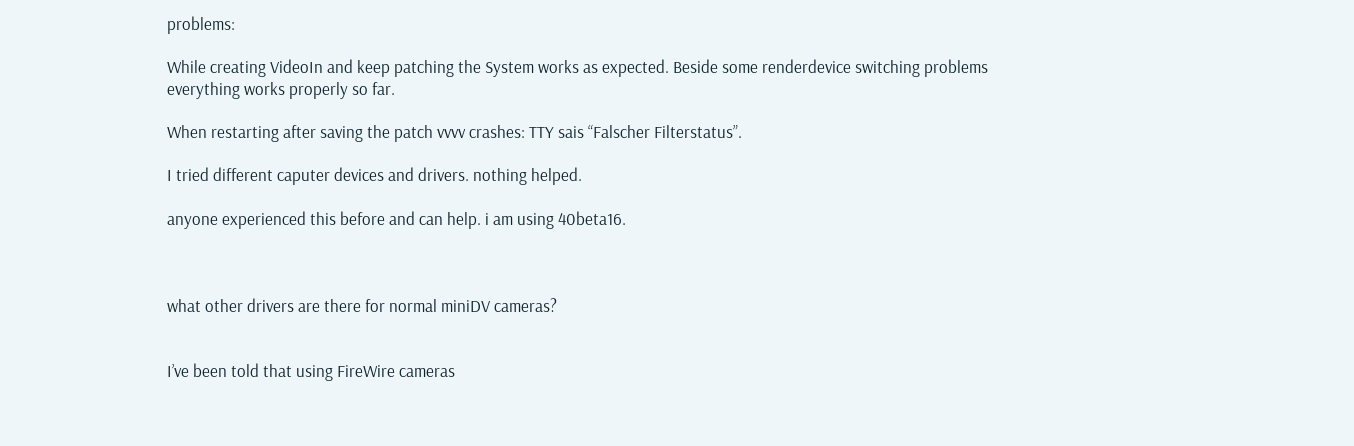problems:

While creating VideoIn and keep patching the System works as expected. Beside some renderdevice switching problems everything works properly so far.

When restarting after saving the patch vvvv crashes: TTY sais “Falscher Filterstatus”.

I tried different caputer devices and drivers. nothing helped.

anyone experienced this before and can help. i am using 40beta16.



what other drivers are there for normal miniDV cameras?


I’ve been told that using FireWire cameras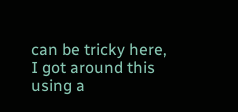can be tricky here, I got around this using a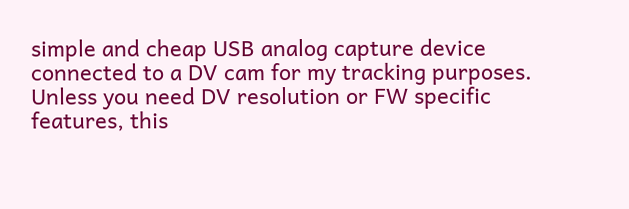simple and cheap USB analog capture device connected to a DV cam for my tracking purposes. Unless you need DV resolution or FW specific features, this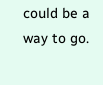could be a way to go.